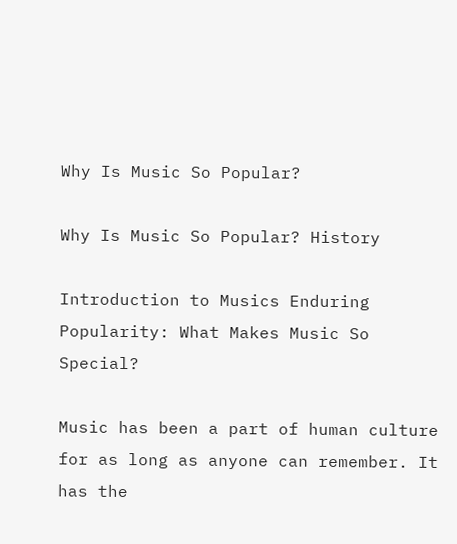Why Is Music So Popular?

Why Is Music So Popular? History

Introduction to Musics Enduring Popularity: What Makes Music So Special?

Music has been a part of human culture for as long as anyone can remember. It has the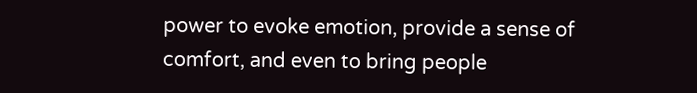power to evoke emotion, provide a sense of comfort, and even to bring people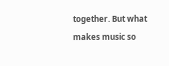together. But what makes music so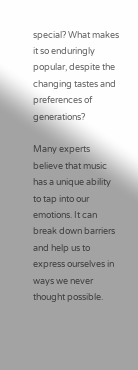special? What makes it so enduringly popular, despite the changing tastes and preferences of generations?

Many experts believe that music has a unique ability to tap into our emotions. It can break down barriers and help us to express ourselves in ways we never thought possible.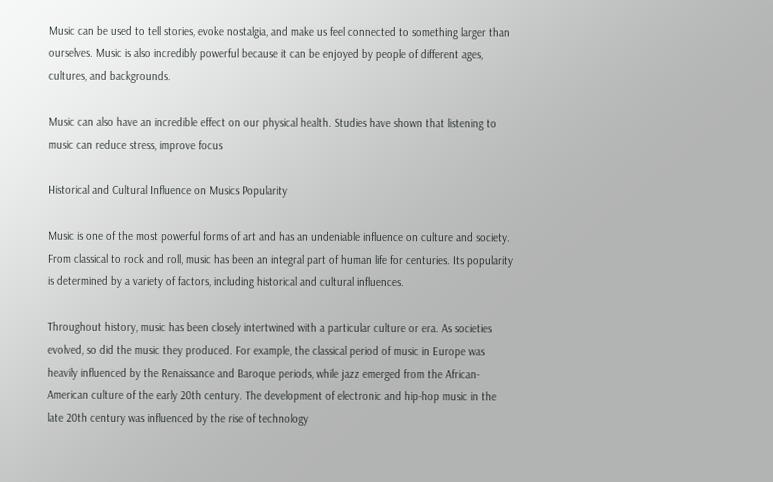Music can be used to tell stories, evoke nostalgia, and make us feel connected to something larger than ourselves. Music is also incredibly powerful because it can be enjoyed by people of different ages, cultures, and backgrounds.

Music can also have an incredible effect on our physical health. Studies have shown that listening to music can reduce stress, improve focus

Historical and Cultural Influence on Musics Popularity

Music is one of the most powerful forms of art and has an undeniable influence on culture and society. From classical to rock and roll, music has been an integral part of human life for centuries. Its popularity is determined by a variety of factors, including historical and cultural influences.

Throughout history, music has been closely intertwined with a particular culture or era. As societies evolved, so did the music they produced. For example, the classical period of music in Europe was heavily influenced by the Renaissance and Baroque periods, while jazz emerged from the African-American culture of the early 20th century. The development of electronic and hip-hop music in the late 20th century was influenced by the rise of technology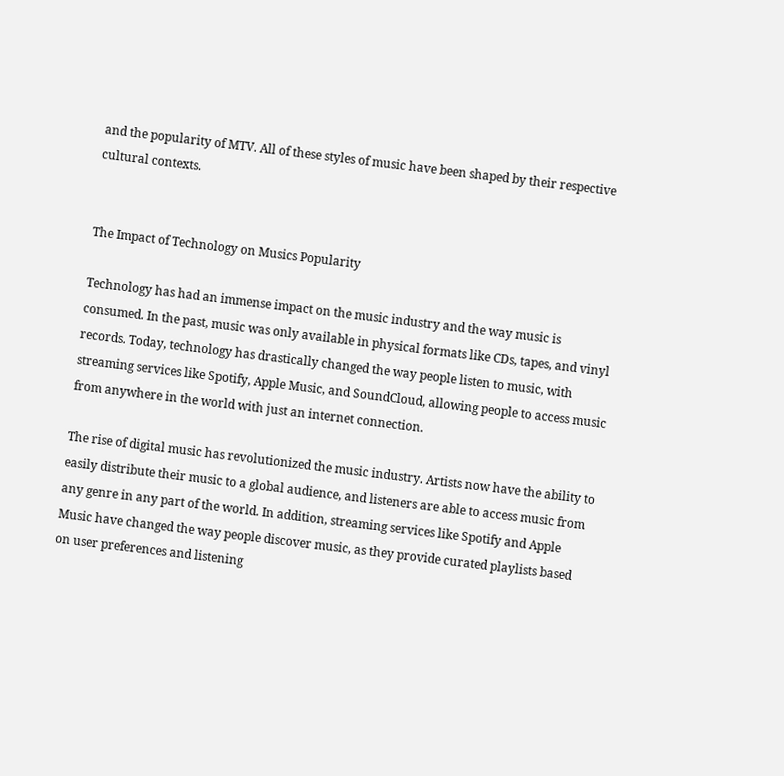and the popularity of MTV. All of these styles of music have been shaped by their respective cultural contexts.


The Impact of Technology on Musics Popularity

Technology has had an immense impact on the music industry and the way music is consumed. In the past, music was only available in physical formats like CDs, tapes, and vinyl records. Today, technology has drastically changed the way people listen to music, with streaming services like Spotify, Apple Music, and SoundCloud, allowing people to access music from anywhere in the world with just an internet connection.

The rise of digital music has revolutionized the music industry. Artists now have the ability to easily distribute their music to a global audience, and listeners are able to access music from any genre in any part of the world. In addition, streaming services like Spotify and Apple Music have changed the way people discover music, as they provide curated playlists based on user preferences and listening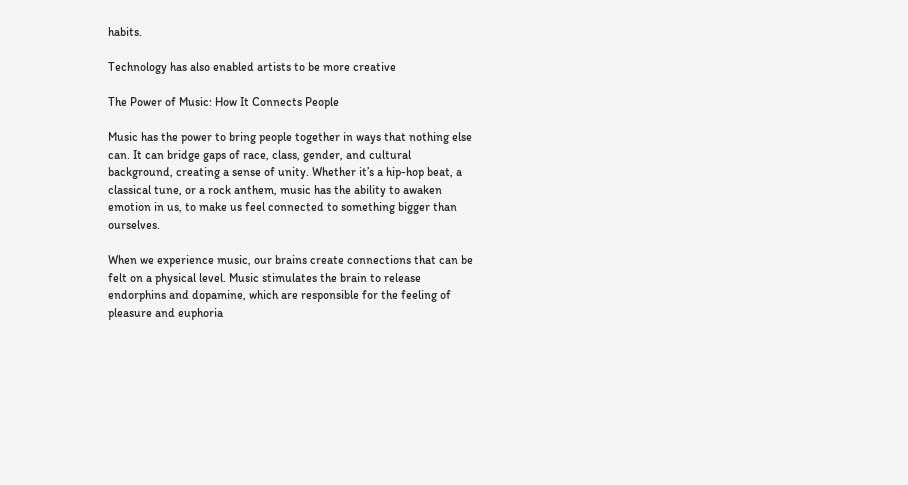habits.

Technology has also enabled artists to be more creative

The Power of Music: How It Connects People

Music has the power to bring people together in ways that nothing else can. It can bridge gaps of race, class, gender, and cultural background, creating a sense of unity. Whether it’s a hip-hop beat, a classical tune, or a rock anthem, music has the ability to awaken emotion in us, to make us feel connected to something bigger than ourselves.

When we experience music, our brains create connections that can be felt on a physical level. Music stimulates the brain to release endorphins and dopamine, which are responsible for the feeling of pleasure and euphoria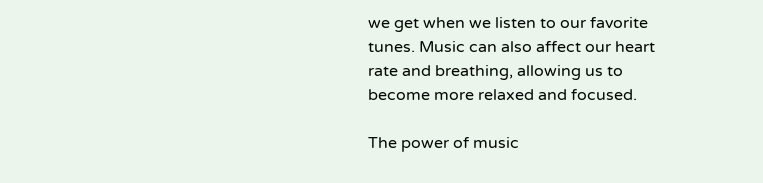we get when we listen to our favorite tunes. Music can also affect our heart rate and breathing, allowing us to become more relaxed and focused.

The power of music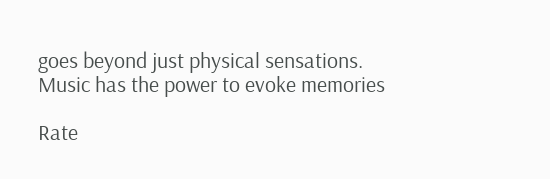goes beyond just physical sensations. Music has the power to evoke memories

Rate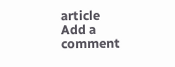article
Add a comment